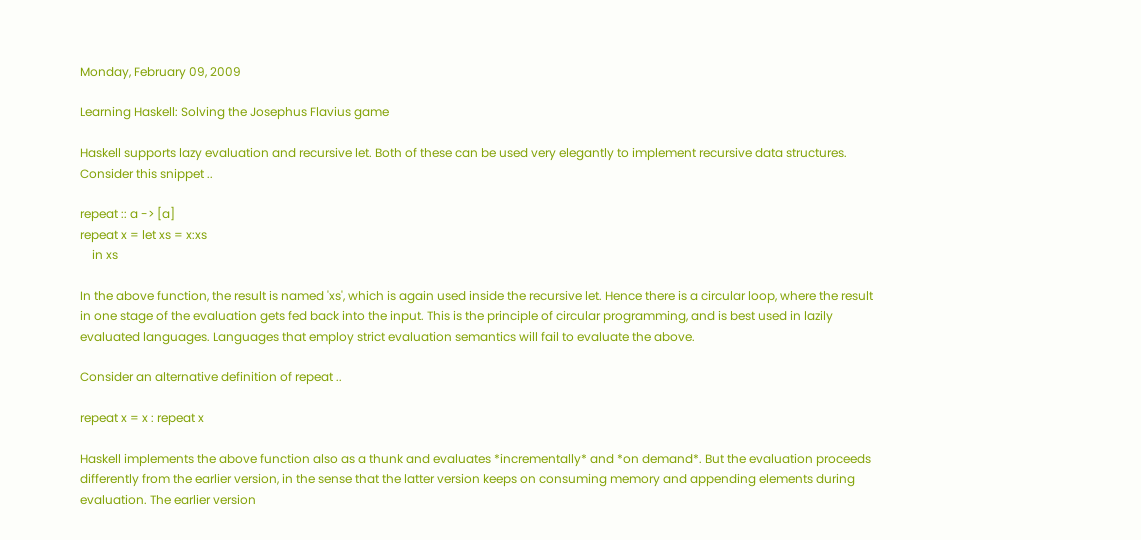Monday, February 09, 2009

Learning Haskell: Solving the Josephus Flavius game

Haskell supports lazy evaluation and recursive let. Both of these can be used very elegantly to implement recursive data structures. Consider this snippet ..

repeat :: a -> [a]
repeat x = let xs = x:xs
    in xs

In the above function, the result is named 'xs', which is again used inside the recursive let. Hence there is a circular loop, where the result in one stage of the evaluation gets fed back into the input. This is the principle of circular programming, and is best used in lazily evaluated languages. Languages that employ strict evaluation semantics will fail to evaluate the above.

Consider an alternative definition of repeat ..

repeat x = x : repeat x

Haskell implements the above function also as a thunk and evaluates *incrementally* and *on demand*. But the evaluation proceeds differently from the earlier version, in the sense that the latter version keeps on consuming memory and appending elements during evaluation. The earlier version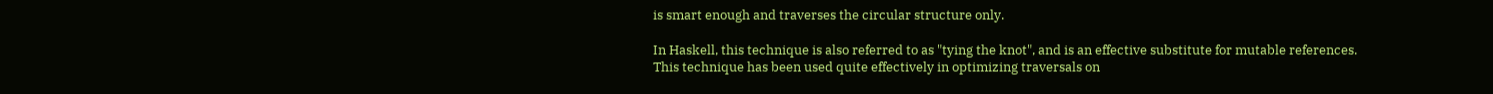is smart enough and traverses the circular structure only.

In Haskell, this technique is also referred to as "tying the knot", and is an effective substitute for mutable references. This technique has been used quite effectively in optimizing traversals on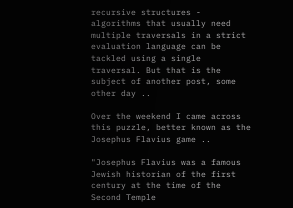recursive structures - algorithms that usually need multiple traversals in a strict evaluation language can be tackled using a single traversal. But that is the subject of another post, some other day ..

Over the weekend I came across this puzzle, better known as the Josephus Flavius game ..

"Josephus Flavius was a famous Jewish historian of the first century at the time of the Second Temple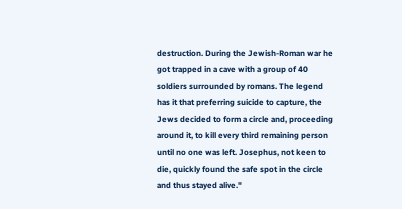destruction. During the Jewish-Roman war he got trapped in a cave with a group of 40 soldiers surrounded by romans. The legend has it that preferring suicide to capture, the Jews decided to form a circle and, proceeding around it, to kill every third remaining person until no one was left. Josephus, not keen to die, quickly found the safe spot in the circle and thus stayed alive."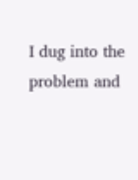I dug into the problem and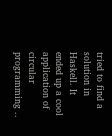tried to find a solution in Haskell. It ended up a cool application of circular programming ..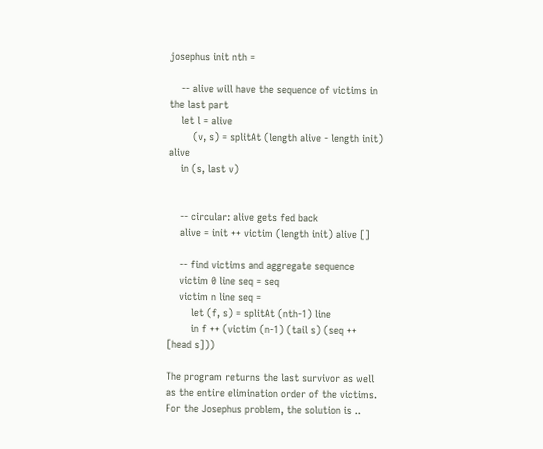josephus init nth =

    -- alive will have the sequence of victims in the last part
    let l = alive
        (v, s) = splitAt (length alive - length init) alive
    in (s, last v)


    -- circular: alive gets fed back
    alive = init ++ victim (length init) alive []

    -- find victims and aggregate sequence
    victim 0 line seq = seq
    victim n line seq =
        let (f, s) = splitAt (nth-1) line
        in f ++ (victim (n-1) (tail s) (seq ++ [head s]))

The program returns the last survivor as well as the entire elimination order of the victims. For the Josephus problem, the solution is ..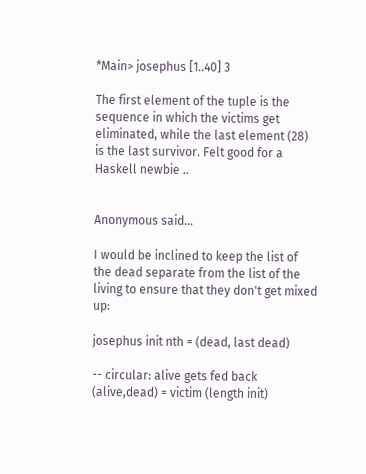*Main> josephus [1..40] 3

The first element of the tuple is the sequence in which the victims get eliminated, while the last element (28) is the last survivor. Felt good for a Haskell newbie ..


Anonymous said...

I would be inclined to keep the list of the dead separate from the list of the living to ensure that they don't get mixed up:

josephus init nth = (dead, last dead)

-- circular: alive gets fed back
(alive,dead) = victim (length init)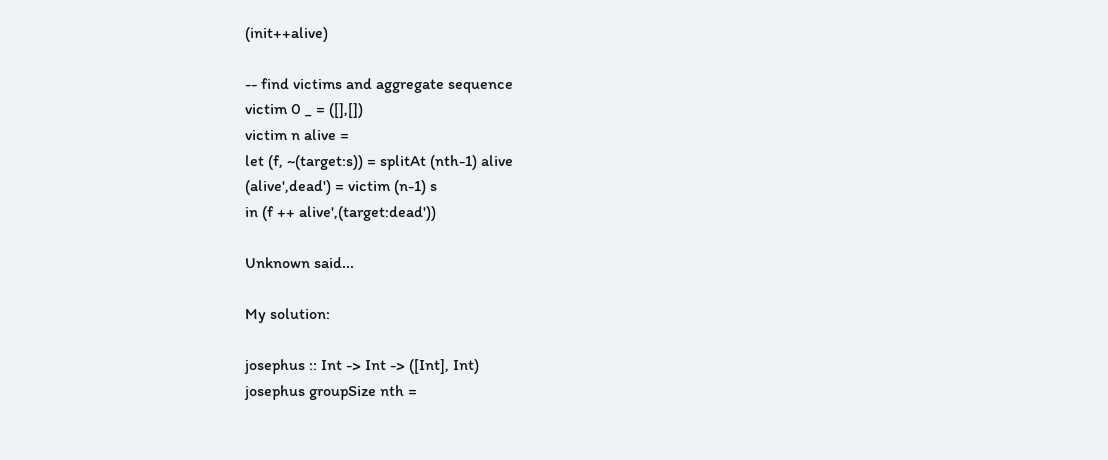(init++alive)

-- find victims and aggregate sequence
victim 0 _ = ([],[])
victim n alive =
let (f, ~(target:s)) = splitAt (nth-1) alive
(alive',dead') = victim (n-1) s
in (f ++ alive',(target:dead'))

Unknown said...

My solution:

josephus :: Int -> Int -> ([Int], Int)
josephus groupSize nth =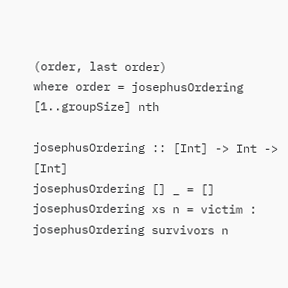(order, last order)
where order = josephusOrdering [1..groupSize] nth

josephusOrdering :: [Int] -> Int -> [Int]
josephusOrdering [] _ = []
josephusOrdering xs n = victim : josephusOrdering survivors n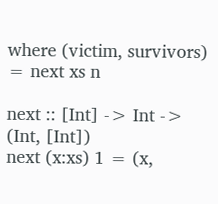where (victim, survivors) = next xs n

next :: [Int] -> Int -> (Int, [Int])
next (x:xs) 1 = (x,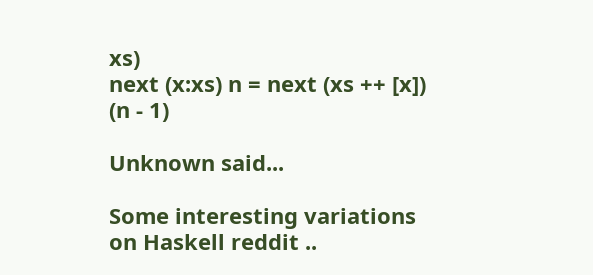xs)
next (x:xs) n = next (xs ++ [x]) (n - 1)

Unknown said...

Some interesting variations on Haskell reddit ..